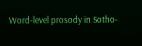Word-level prosody in Sotho-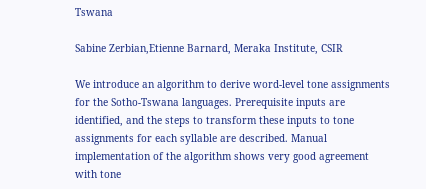Tswana

Sabine Zerbian,Etienne Barnard, Meraka Institute, CSIR

We introduce an algorithm to derive word-level tone assignments for the Sotho-Tswana languages. Prerequisite inputs are identified, and the steps to transform these inputs to tone assignments for each syllable are described. Manual implementation of the algorithm shows very good agreement with tone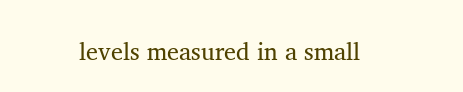levels measured in a small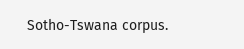Sotho-Tswana corpus.